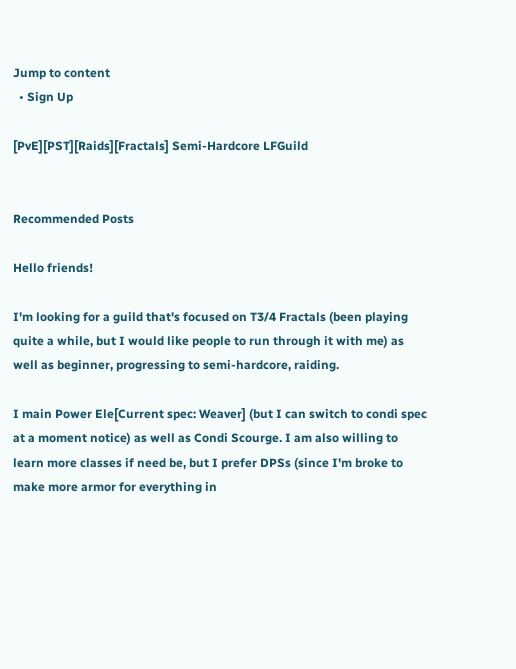Jump to content
  • Sign Up

[PvE][PST][Raids][Fractals] Semi-Hardcore LFGuild


Recommended Posts

Hello friends!

I'm looking for a guild that's focused on T3/4 Fractals (been playing quite a while, but I would like people to run through it with me) as well as beginner, progressing to semi-hardcore, raiding.

I main Power Ele[Current spec: Weaver] (but I can switch to condi spec at a moment notice) as well as Condi Scourge. I am also willing to learn more classes if need be, but I prefer DPSs (since I'm broke to make more armor for everything in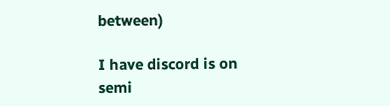between)

I have discord is on semi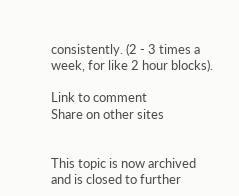consistently. (2 - 3 times a week, for like 2 hour blocks).

Link to comment
Share on other sites


This topic is now archived and is closed to further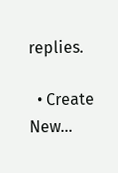replies.

  • Create New...